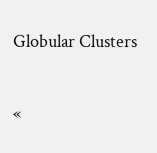Globular Clusters

«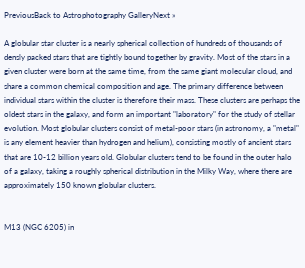PreviousBack to Astrophotography GalleryNext »

A globular star cluster is a nearly spherical collection of hundreds of thousands of densly packed stars that are tightly bound together by gravity. Most of the stars in a given cluster were born at the same time, from the same giant molecular cloud, and share a common chemical composition and age. The primary difference between individual stars within the cluster is therefore their mass. These clusters are perhaps the oldest stars in the galaxy, and form an important "laboratory" for the study of stellar evolution. Most globular clusters consist of metal-poor stars (in astronomy, a "metal" is any element heavier than hydrogen and helium), consisting mostly of ancient stars that are 10-12 billion years old. Globular clusters tend to be found in the outer halo of a galaxy, taking a roughly spherical distribution in the Milky Way, where there are approximately 150 known globular clusters.


M13 (NGC 6205) in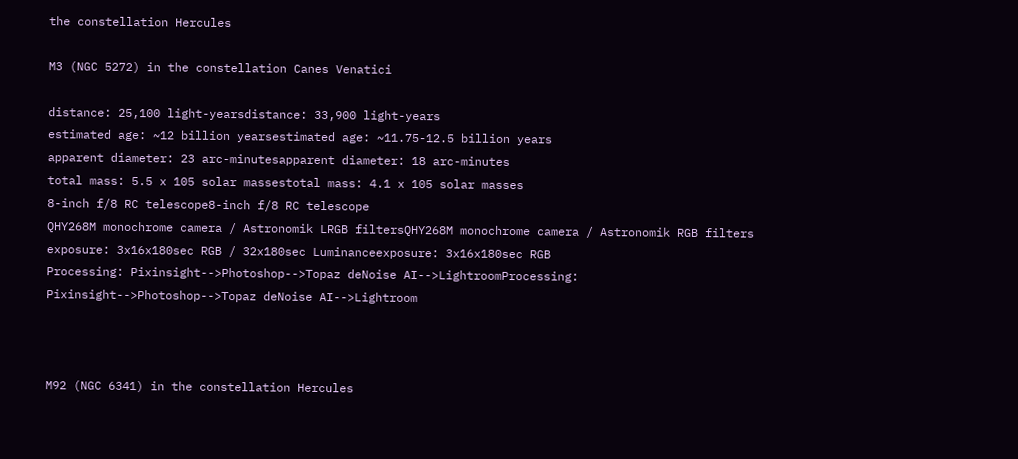the constellation Hercules

M3 (NGC 5272) in the constellation Canes Venatici

distance: 25,100 light-yearsdistance: 33,900 light-years
estimated age: ~12 billion yearsestimated age: ~11.75-12.5 billion years
apparent diameter: 23 arc-minutesapparent diameter: 18 arc-minutes
total mass: 5.5 x 105 solar massestotal mass: 4.1 x 105 solar masses
8-inch f/8 RC telescope8-inch f/8 RC telescope
QHY268M monochrome camera / Astronomik LRGB filtersQHY268M monochrome camera / Astronomik RGB filters
exposure: 3x16x180sec RGB / 32x180sec Luminanceexposure: 3x16x180sec RGB
Processing: Pixinsight-->Photoshop-->Topaz deNoise AI-->LightroomProcessing: Pixinsight-->Photoshop-->Topaz deNoise AI-->Lightroom



M92 (NGC 6341) in the constellation Hercules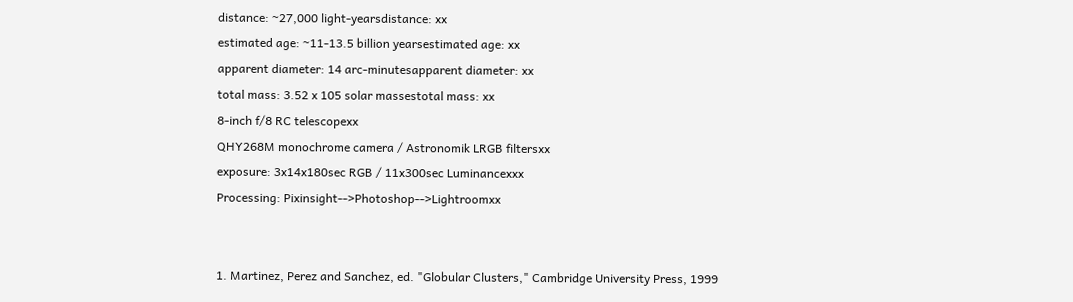distance: ~27,000 light-yearsdistance: xx
estimated age: ~11-13.5 billion yearsestimated age: xx
apparent diameter: 14 arc-minutesapparent diameter: xx
total mass: 3.52 x 105 solar massestotal mass: xx
8-inch f/8 RC telescopexx
QHY268M monochrome camera / Astronomik LRGB filtersxx
exposure: 3x14x180sec RGB / 11x300sec Luminancexxx
Processing: Pixinsight-->Photoshop-->Lightroomxx


1. Martinez, Perez and Sanchez, ed. "Globular Clusters," Cambridge University Press, 1999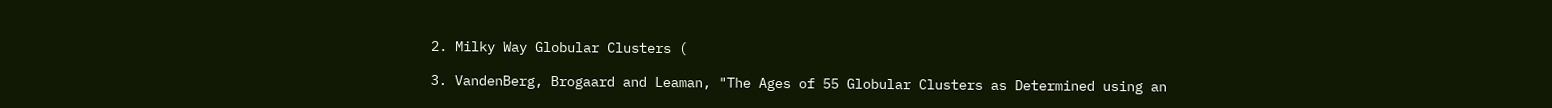2. Milky Way Globular Clusters (

3. VandenBerg, Brogaard and Leaman, "The Ages of 55 Globular Clusters as Determined using an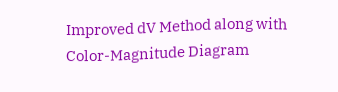Improved dV Method along with Color-Magnitude Diagram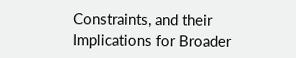Constraints, and their Implications for Broader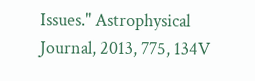Issues." Astrophysical Journal, 2013, 775, 134V